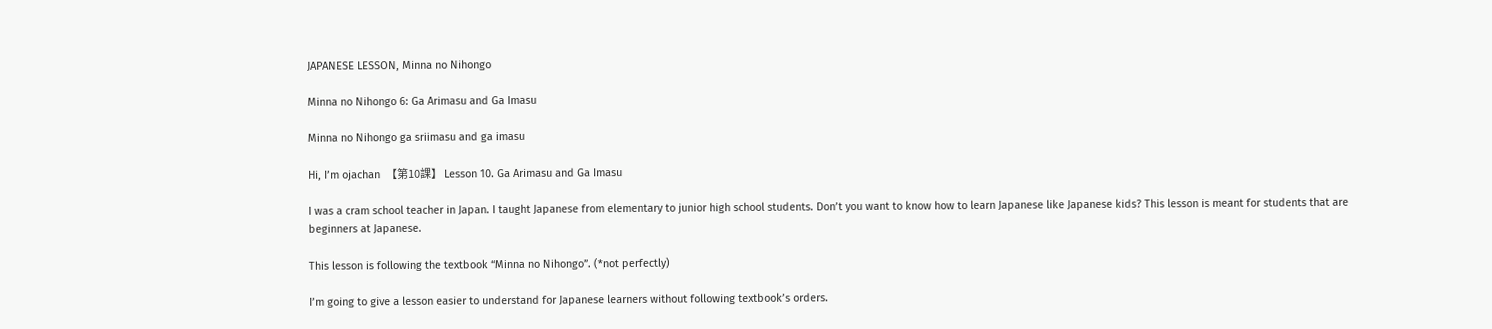JAPANESE LESSON, Minna no Nihongo

Minna no Nihongo 6: Ga Arimasu and Ga Imasu

Minna no Nihongo ga sriimasu and ga imasu

Hi, I’m ojachan  【第10課】 Lesson 10. Ga Arimasu and Ga Imasu

I was a cram school teacher in Japan. I taught Japanese from elementary to junior high school students. Don’t you want to know how to learn Japanese like Japanese kids? This lesson is meant for students that are beginners at Japanese.

This lesson is following the textbook “Minna no Nihongo”. (*not perfectly)

I’m going to give a lesson easier to understand for Japanese learners without following textbook’s orders.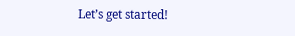Let’s get started!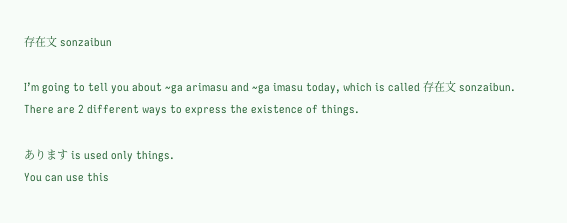存在文 sonzaibun

I’m going to tell you about ~ga arimasu and ~ga imasu today, which is called 存在文 sonzaibun. There are 2 different ways to express the existence of things.

あります is used only things.
You can use this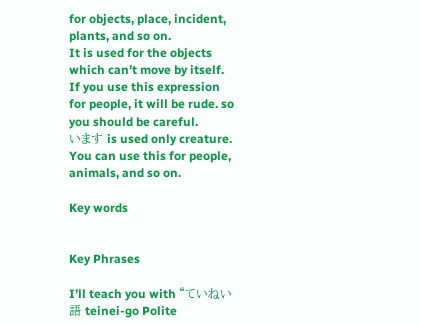for objects, place, incident,  plants, and so on.
It is used for the objects which can’t move by itself.
If you use this expression for people, it will be rude. so you should be careful.
います is used only creature.
You can use this for people, animals, and so on.

Key words


Key Phrases

I’ll teach you with “ていねい語 teinei-go Polite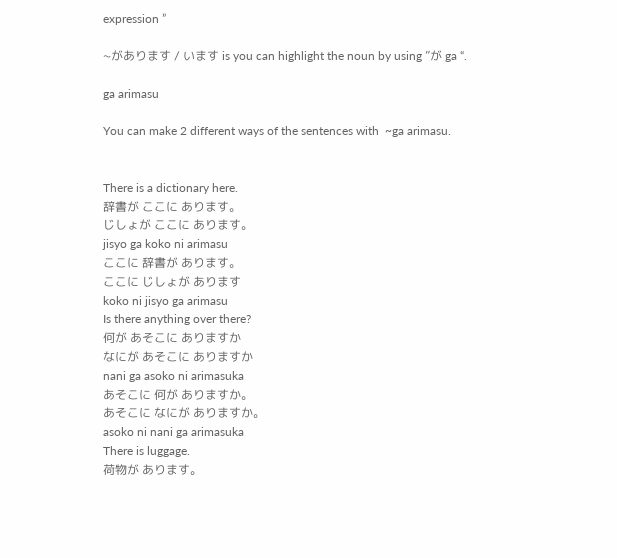expression ”

~があります / います is you can highlight the noun by using ”が ga “.

ga arimasu

You can make 2 different ways of the sentences with  ~ga arimasu.


There is a dictionary here.
辞書が ここに あります。
じしょが ここに あります。
jisyo ga koko ni arimasu
ここに 辞書が あります。
ここに じしょが あります
koko ni jisyo ga arimasu
Is there anything over there?
何が あそこに ありますか
なにが あそこに ありますか
nani ga asoko ni arimasuka
あそこに 何が ありますか。
あそこに なにが ありますか。
asoko ni nani ga arimasuka
There is luggage.
荷物が あります。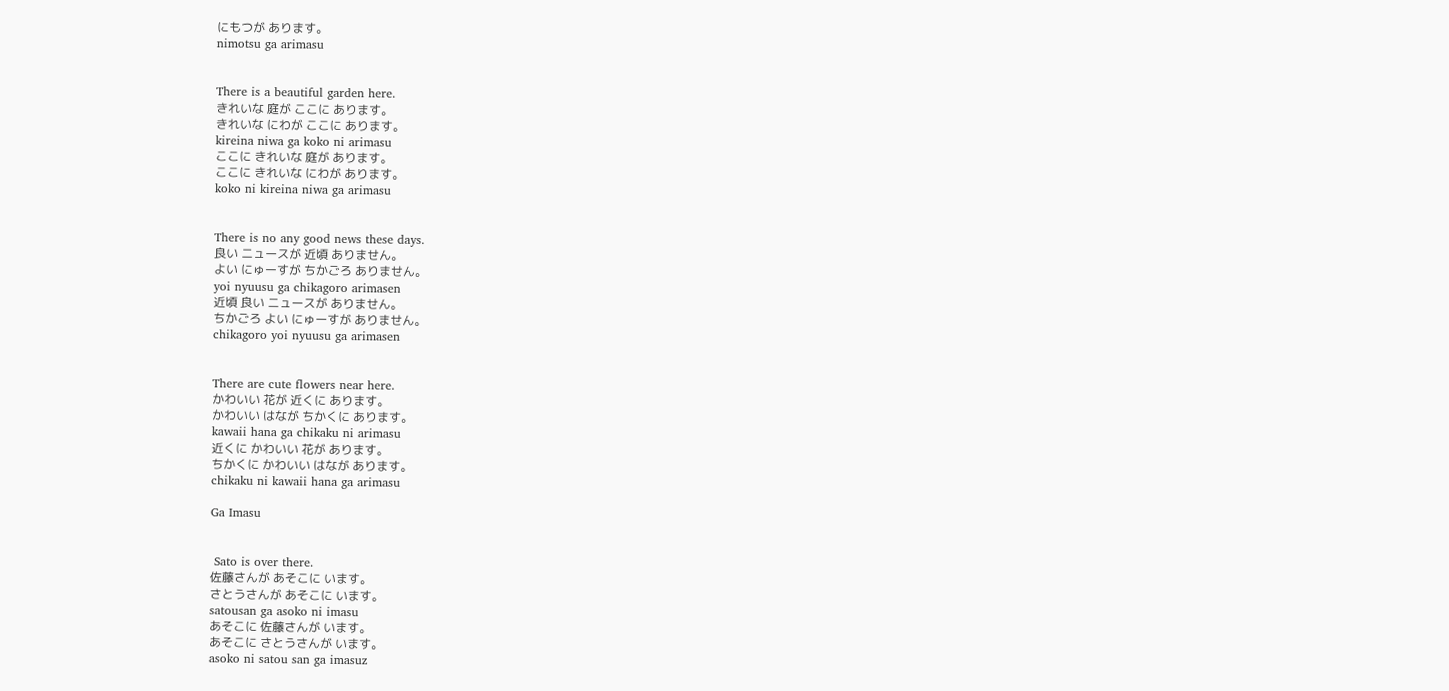にもつが あります。
nimotsu ga arimasu


There is a beautiful garden here.
きれいな 庭が ここに あります。
きれいな にわが ここに あります。
kireina niwa ga koko ni arimasu
ここに きれいな 庭が あります。
ここに きれいな にわが あります。
koko ni kireina niwa ga arimasu


There is no any good news these days.
良い ニュースが 近頃 ありません。
よい にゅーすが ちかごろ ありません。
yoi nyuusu ga chikagoro arimasen
近頃 良い ニュースが ありません。
ちかごろ よい にゅーすが ありません。
chikagoro yoi nyuusu ga arimasen


There are cute flowers near here.
かわいい 花が 近くに あります。
かわいい はなが ちかくに あります。
kawaii hana ga chikaku ni arimasu
近くに かわいい 花が あります。
ちかくに かわいい はなが あります。
chikaku ni kawaii hana ga arimasu

Ga Imasu


 Sato is over there.
佐藤さんが あそこに います。
さとうさんが あそこに います。
satousan ga asoko ni imasu
あそこに 佐藤さんが います。
あそこに さとうさんが います。
asoko ni satou san ga imasuz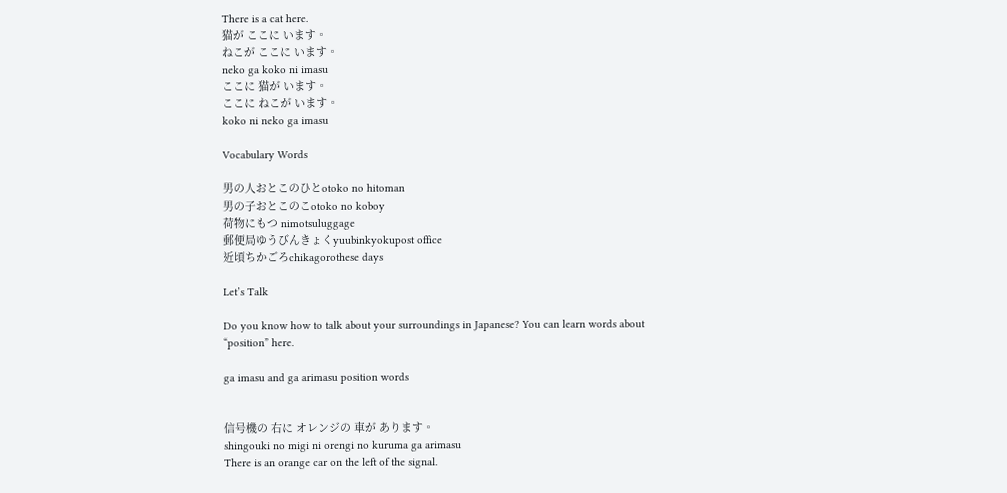There is a cat here.
猫が ここに います。
ねこが ここに います。
neko ga koko ni imasu
ここに 猫が います。
ここに ねこが います。
koko ni neko ga imasu

Vocabulary Words

男の人おとこのひとotoko no hitoman
男の子おとこのこotoko no koboy
荷物にもつ nimotsuluggage
郵便局ゆうびんきょくyuubinkyokupost office
近頃ちかごろchikagorothese days

Let’s Talk

Do you know how to talk about your surroundings in Japanese? You can learn words about “position” here.

ga imasu and ga arimasu position words


信号機の 右に オレンジの 車が あります。
shingouki no migi ni orengi no kuruma ga arimasu
There is an orange car on the left of the signal.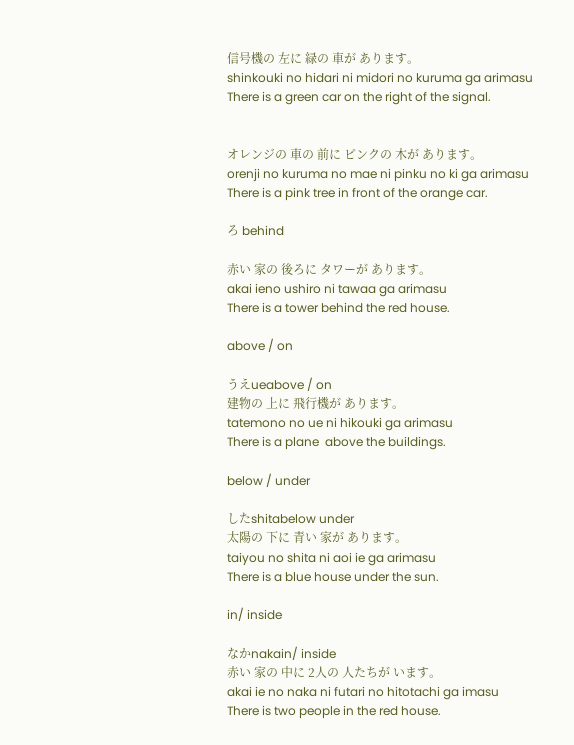信号機の 左に 緑の 車が あります。
shinkouki no hidari ni midori no kuruma ga arimasu
There is a green car on the right of the signal.


オレンジの 車の 前に ピンクの 木が あります。
orenji no kuruma no mae ni pinku no ki ga arimasu
There is a pink tree in front of the orange car.

ろ behind

赤い 家の 後ろに タワーが あります。
akai ieno ushiro ni tawaa ga arimasu
There is a tower behind the red house.

above / on

うえueabove / on
建物の 上に 飛行機が あります。
tatemono no ue ni hikouki ga arimasu
There is a plane  above the buildings.

below / under

したshitabelow under
太陽の 下に 青い 家が あります。
taiyou no shita ni aoi ie ga arimasu
There is a blue house under the sun.

in/ inside

なかnakain/ inside
赤い 家の 中に 2人の 人たちが います。
akai ie no naka ni futari no hitotachi ga imasu
There is two people in the red house.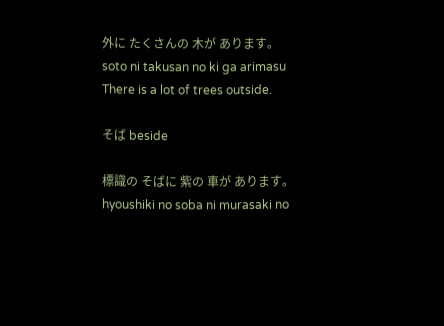外に たくさんの 木が あります。
soto ni takusan no ki ga arimasu
There is a lot of trees outside.

そば beside

標識の そばに 紫の 車が あります。
hyoushiki no soba ni murasaki no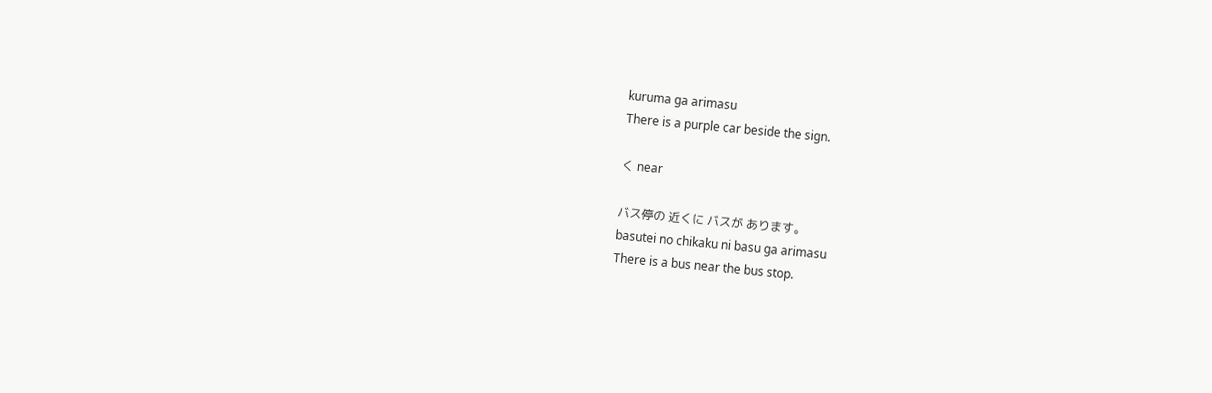kuruma ga arimasu
There is a purple car beside the sign.

く near

バス停の 近くに バスが あります。
basutei no chikaku ni basu ga arimasu
There is a bus near the bus stop.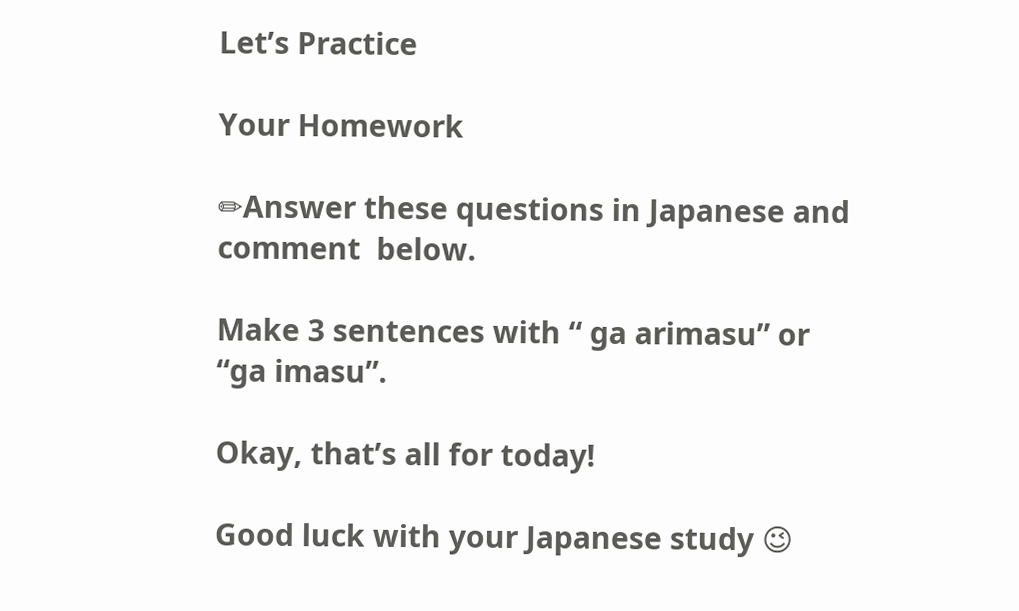Let’s Practice

Your Homework

✏Answer these questions in Japanese and comment  below.

Make 3 sentences with “ ga arimasu” or “ga imasu”.

Okay, that’s all for today!

Good luck with your Japanese study 😉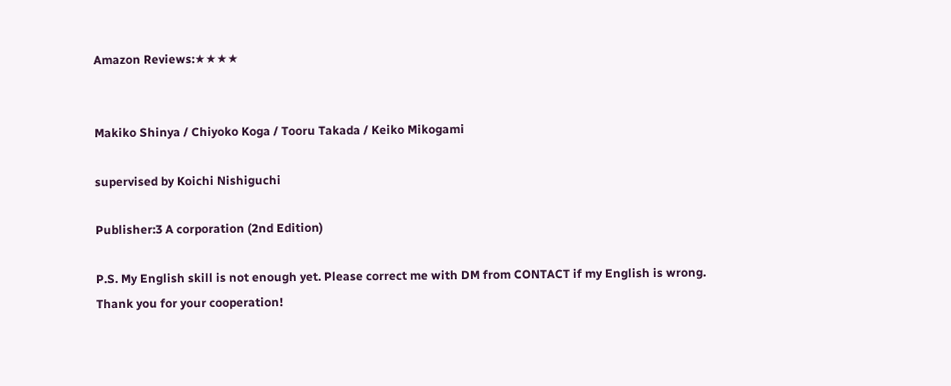Amazon Reviews:★★★★


Makiko Shinya / Chiyoko Koga / Tooru Takada / Keiko Mikogami

supervised by Koichi Nishiguchi

Publisher:3 A corporation (2nd Edition)

P.S. My English skill is not enough yet. Please correct me with DM from CONTACT if my English is wrong. Thank you for your cooperation!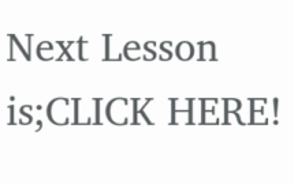Next Lesson is;CLICK HERE!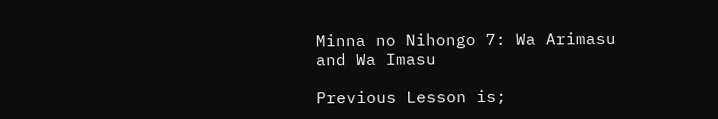Minna no Nihongo 7: Wa Arimasu and Wa Imasu

Previous Lesson is;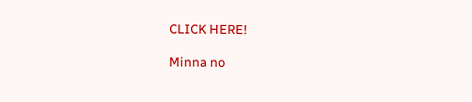CLICK HERE!

Minna no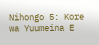Nihongo 5: Kore wa Yuumeina E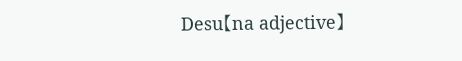Desu【na adjective】